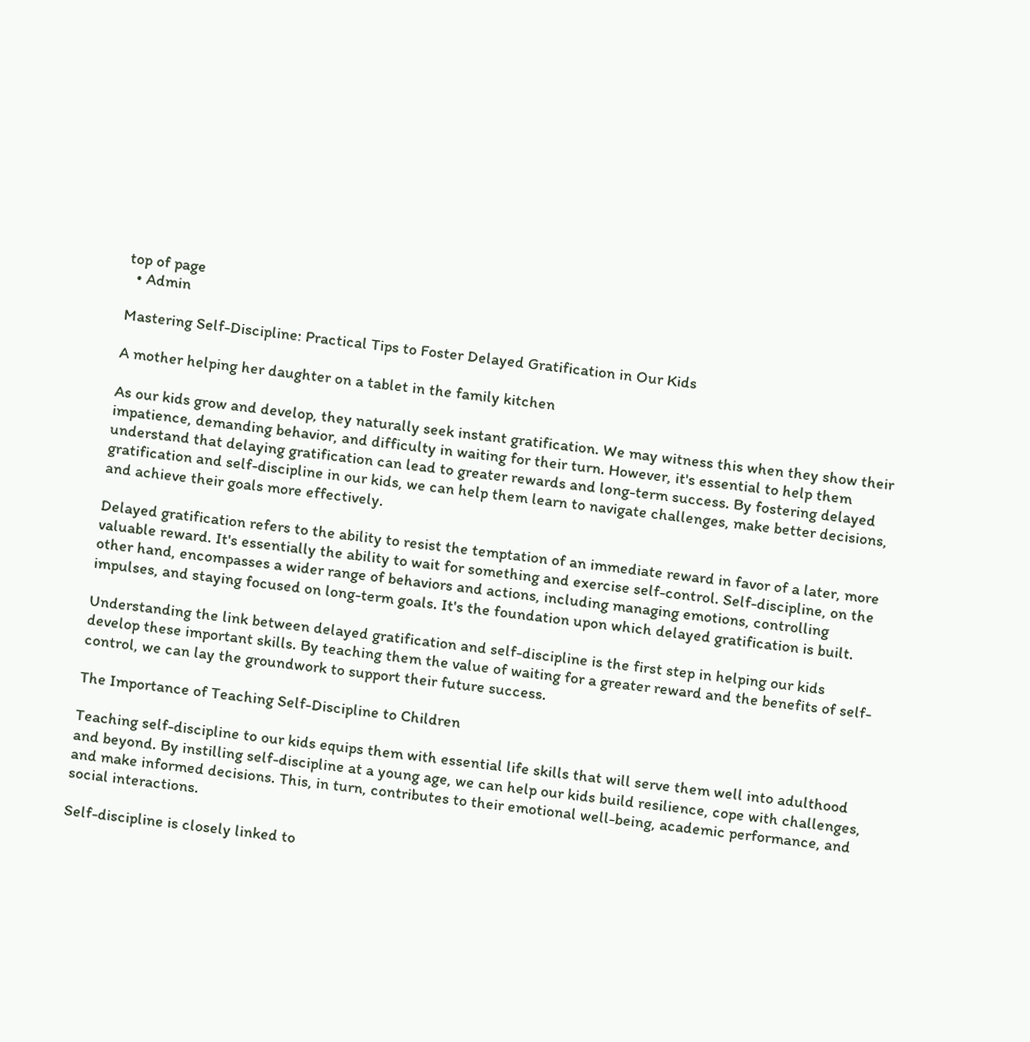top of page
  • Admin

Mastering Self-Discipline: Practical Tips to Foster Delayed Gratification in Our Kids

A mother helping her daughter on a tablet in the family kitchen

As our kids grow and develop, they naturally seek instant gratification. We may witness this when they show their impatience, demanding behavior, and difficulty in waiting for their turn. However, it's essential to help them understand that delaying gratification can lead to greater rewards and long-term success. By fostering delayed gratification and self-discipline in our kids, we can help them learn to navigate challenges, make better decisions, and achieve their goals more effectively.

Delayed gratification refers to the ability to resist the temptation of an immediate reward in favor of a later, more valuable reward. It's essentially the ability to wait for something and exercise self-control. Self-discipline, on the other hand, encompasses a wider range of behaviors and actions, including managing emotions, controlling impulses, and staying focused on long-term goals. It's the foundation upon which delayed gratification is built.

Understanding the link between delayed gratification and self-discipline is the first step in helping our kids develop these important skills. By teaching them the value of waiting for a greater reward and the benefits of self-control, we can lay the groundwork to support their future success.

The Importance of Teaching Self-Discipline to Children

Teaching self-discipline to our kids equips them with essential life skills that will serve them well into adulthood and beyond. By instilling self-discipline at a young age, we can help our kids build resilience, cope with challenges, and make informed decisions. This, in turn, contributes to their emotional well-being, academic performance, and social interactions.

Self-discipline is closely linked to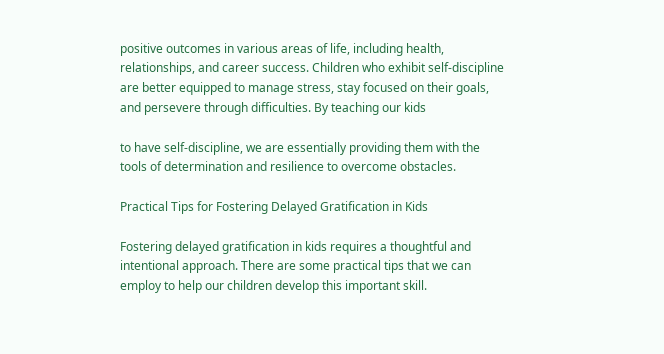positive outcomes in various areas of life, including health, relationships, and career success. Children who exhibit self-discipline are better equipped to manage stress, stay focused on their goals, and persevere through difficulties. By teaching our kids

to have self-discipline, we are essentially providing them with the tools of determination and resilience to overcome obstacles.

Practical Tips for Fostering Delayed Gratification in Kids

Fostering delayed gratification in kids requires a thoughtful and intentional approach. There are some practical tips that we can employ to help our children develop this important skill.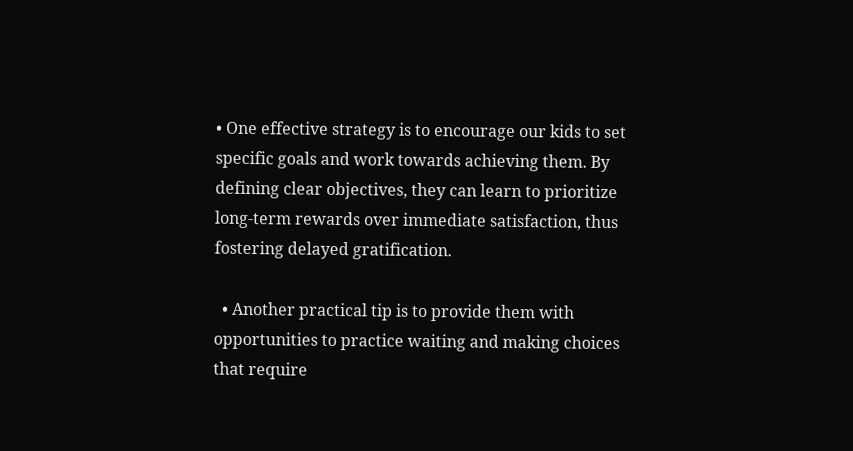• One effective strategy is to encourage our kids to set specific goals and work towards achieving them. By defining clear objectives, they can learn to prioritize long-term rewards over immediate satisfaction, thus fostering delayed gratification.

  • Another practical tip is to provide them with opportunities to practice waiting and making choices that require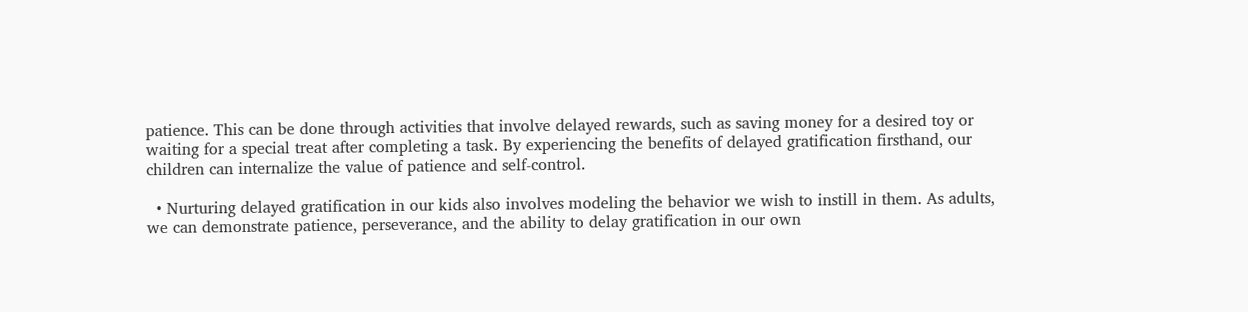patience. This can be done through activities that involve delayed rewards, such as saving money for a desired toy or waiting for a special treat after completing a task. By experiencing the benefits of delayed gratification firsthand, our children can internalize the value of patience and self-control.

  • Nurturing delayed gratification in our kids also involves modeling the behavior we wish to instill in them. As adults, we can demonstrate patience, perseverance, and the ability to delay gratification in our own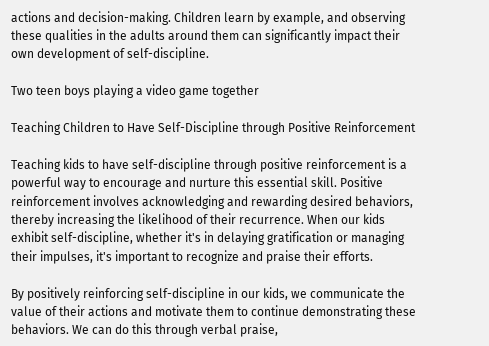actions and decision-making. Children learn by example, and observing these qualities in the adults around them can significantly impact their own development of self-discipline.

Two teen boys playing a video game together

Teaching Children to Have Self-Discipline through Positive Reinforcement

Teaching kids to have self-discipline through positive reinforcement is a powerful way to encourage and nurture this essential skill. Positive reinforcement involves acknowledging and rewarding desired behaviors, thereby increasing the likelihood of their recurrence. When our kids exhibit self-discipline, whether it's in delaying gratification or managing their impulses, it's important to recognize and praise their efforts.

By positively reinforcing self-discipline in our kids, we communicate the value of their actions and motivate them to continue demonstrating these behaviors. We can do this through verbal praise,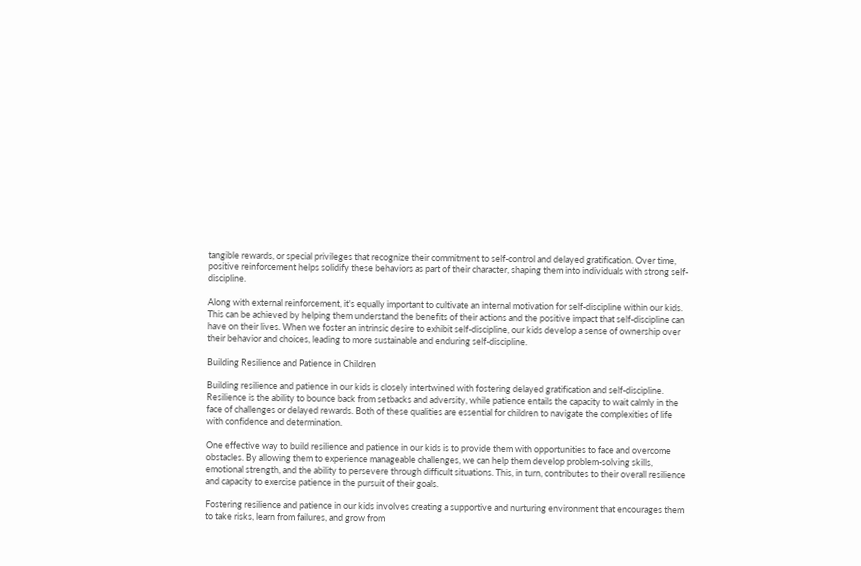tangible rewards, or special privileges that recognize their commitment to self-control and delayed gratification. Over time, positive reinforcement helps solidify these behaviors as part of their character, shaping them into individuals with strong self-discipline.

Along with external reinforcement, it's equally important to cultivate an internal motivation for self-discipline within our kids. This can be achieved by helping them understand the benefits of their actions and the positive impact that self-discipline can have on their lives. When we foster an intrinsic desire to exhibit self-discipline, our kids develop a sense of ownership over their behavior and choices, leading to more sustainable and enduring self-discipline.

Building Resilience and Patience in Children

Building resilience and patience in our kids is closely intertwined with fostering delayed gratification and self-discipline. Resilience is the ability to bounce back from setbacks and adversity, while patience entails the capacity to wait calmly in the face of challenges or delayed rewards. Both of these qualities are essential for children to navigate the complexities of life with confidence and determination.

One effective way to build resilience and patience in our kids is to provide them with opportunities to face and overcome obstacles. By allowing them to experience manageable challenges, we can help them develop problem-solving skills, emotional strength, and the ability to persevere through difficult situations. This, in turn, contributes to their overall resilience and capacity to exercise patience in the pursuit of their goals.

Fostering resilience and patience in our kids involves creating a supportive and nurturing environment that encourages them to take risks, learn from failures, and grow from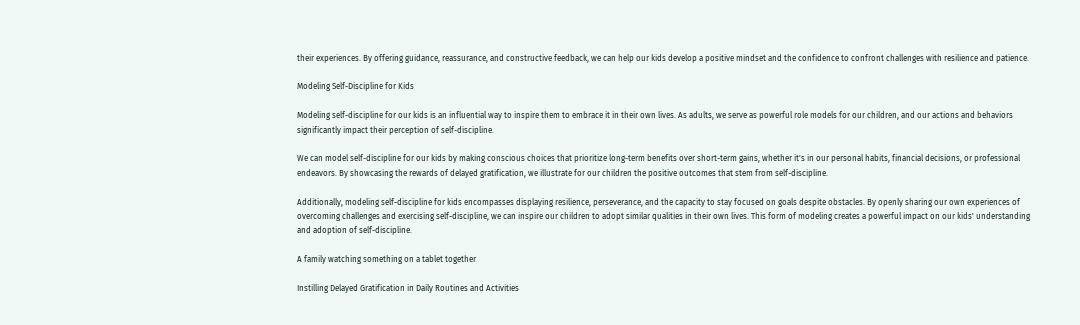their experiences. By offering guidance, reassurance, and constructive feedback, we can help our kids develop a positive mindset and the confidence to confront challenges with resilience and patience.

Modeling Self-Discipline for Kids

Modeling self-discipline for our kids is an influential way to inspire them to embrace it in their own lives. As adults, we serve as powerful role models for our children, and our actions and behaviors significantly impact their perception of self-discipline.

We can model self-discipline for our kids by making conscious choices that prioritize long-term benefits over short-term gains, whether it's in our personal habits, financial decisions, or professional endeavors. By showcasing the rewards of delayed gratification, we illustrate for our children the positive outcomes that stem from self-discipline.

Additionally, modeling self-discipline for kids encompasses displaying resilience, perseverance, and the capacity to stay focused on goals despite obstacles. By openly sharing our own experiences of overcoming challenges and exercising self-discipline, we can inspire our children to adopt similar qualities in their own lives. This form of modeling creates a powerful impact on our kids' understanding and adoption of self-discipline.

A family watching something on a tablet together

Instilling Delayed Gratification in Daily Routines and Activities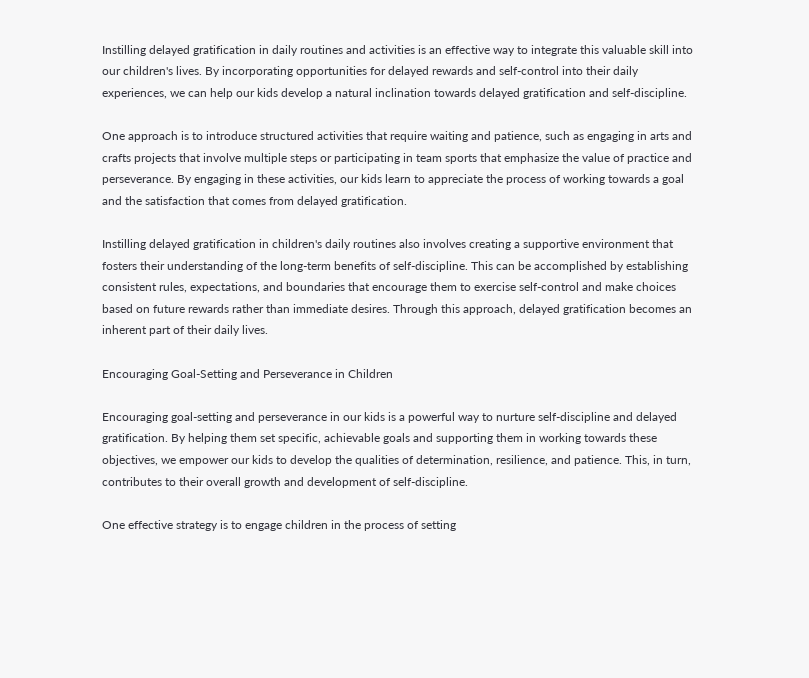Instilling delayed gratification in daily routines and activities is an effective way to integrate this valuable skill into our children's lives. By incorporating opportunities for delayed rewards and self-control into their daily experiences, we can help our kids develop a natural inclination towards delayed gratification and self-discipline.

One approach is to introduce structured activities that require waiting and patience, such as engaging in arts and crafts projects that involve multiple steps or participating in team sports that emphasize the value of practice and perseverance. By engaging in these activities, our kids learn to appreciate the process of working towards a goal and the satisfaction that comes from delayed gratification.

Instilling delayed gratification in children's daily routines also involves creating a supportive environment that fosters their understanding of the long-term benefits of self-discipline. This can be accomplished by establishing consistent rules, expectations, and boundaries that encourage them to exercise self-control and make choices based on future rewards rather than immediate desires. Through this approach, delayed gratification becomes an inherent part of their daily lives.

Encouraging Goal-Setting and Perseverance in Children

Encouraging goal-setting and perseverance in our kids is a powerful way to nurture self-discipline and delayed gratification. By helping them set specific, achievable goals and supporting them in working towards these objectives, we empower our kids to develop the qualities of determination, resilience, and patience. This, in turn, contributes to their overall growth and development of self-discipline.

One effective strategy is to engage children in the process of setting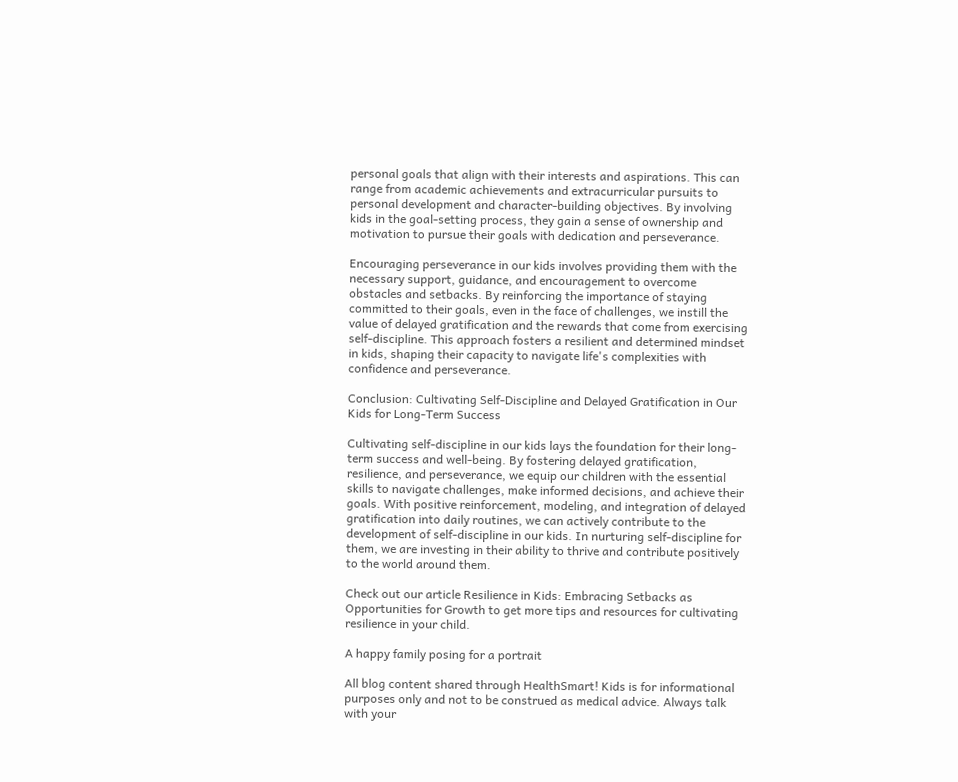personal goals that align with their interests and aspirations. This can range from academic achievements and extracurricular pursuits to personal development and character-building objectives. By involving kids in the goal-setting process, they gain a sense of ownership and motivation to pursue their goals with dedication and perseverance.

Encouraging perseverance in our kids involves providing them with the necessary support, guidance, and encouragement to overcome obstacles and setbacks. By reinforcing the importance of staying committed to their goals, even in the face of challenges, we instill the value of delayed gratification and the rewards that come from exercising self-discipline. This approach fosters a resilient and determined mindset in kids, shaping their capacity to navigate life's complexities with confidence and perseverance.

Conclusion: Cultivating Self-Discipline and Delayed Gratification in Our Kids for Long-Term Success

Cultivating self-discipline in our kids lays the foundation for their long-term success and well-being. By fostering delayed gratification, resilience, and perseverance, we equip our children with the essential skills to navigate challenges, make informed decisions, and achieve their goals. With positive reinforcement, modeling, and integration of delayed gratification into daily routines, we can actively contribute to the development of self-discipline in our kids. In nurturing self-discipline for them, we are investing in their ability to thrive and contribute positively to the world around them.

Check out our article Resilience in Kids: Embracing Setbacks as Opportunities for Growth to get more tips and resources for cultivating resilience in your child.

A happy family posing for a portrait

All blog content shared through HealthSmart! Kids is for informational purposes only and not to be construed as medical advice. Always talk with your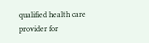qualified health care provider for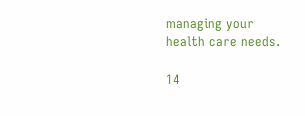managing your health care needs.

14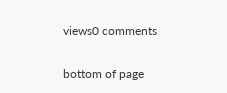views0 comments


bottom of page